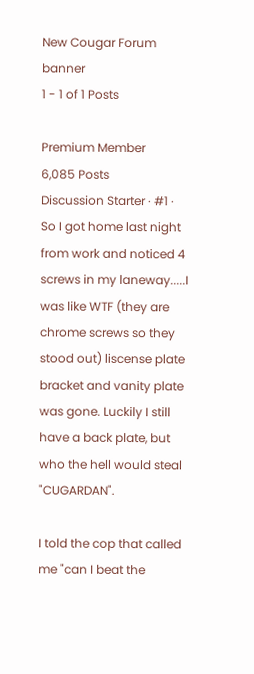New Cougar Forum banner
1 - 1 of 1 Posts

Premium Member
6,085 Posts
Discussion Starter · #1 ·
So I got home last night from work and noticed 4 screws in my laneway.....I was like WTF (they are chrome screws so they stood out) liscense plate bracket and vanity plate was gone. Luckily I still have a back plate, but who the hell would steal "CUGARDAN".

I told the cop that called me "can I beat the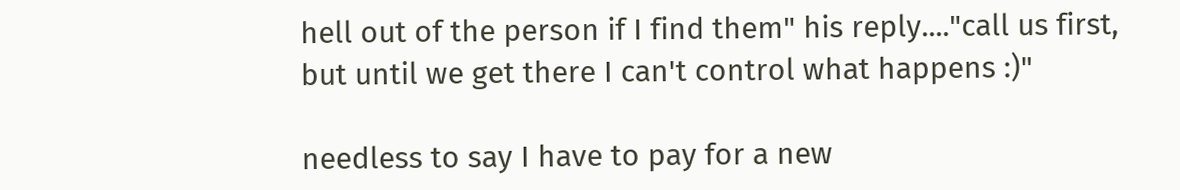hell out of the person if I find them" his reply...."call us first, but until we get there I can't control what happens :)"

needless to say I have to pay for a new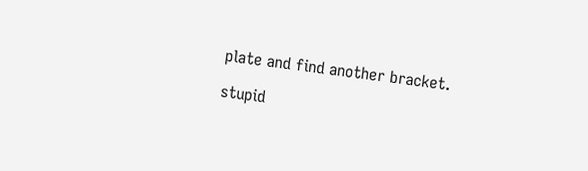plate and find another bracket.

stupid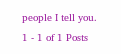people I tell you.
1 - 1 of 1 Posts